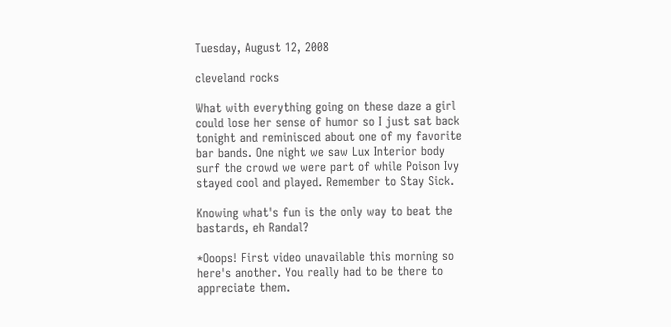Tuesday, August 12, 2008

cleveland rocks

What with everything going on these daze a girl could lose her sense of humor so I just sat back tonight and reminisced about one of my favorite bar bands. One night we saw Lux Interior body surf the crowd we were part of while Poison Ivy stayed cool and played. Remember to Stay Sick.

Knowing what's fun is the only way to beat the bastards, eh Randal?

*Ooops! First video unavailable this morning so here's another. You really had to be there to appreciate them.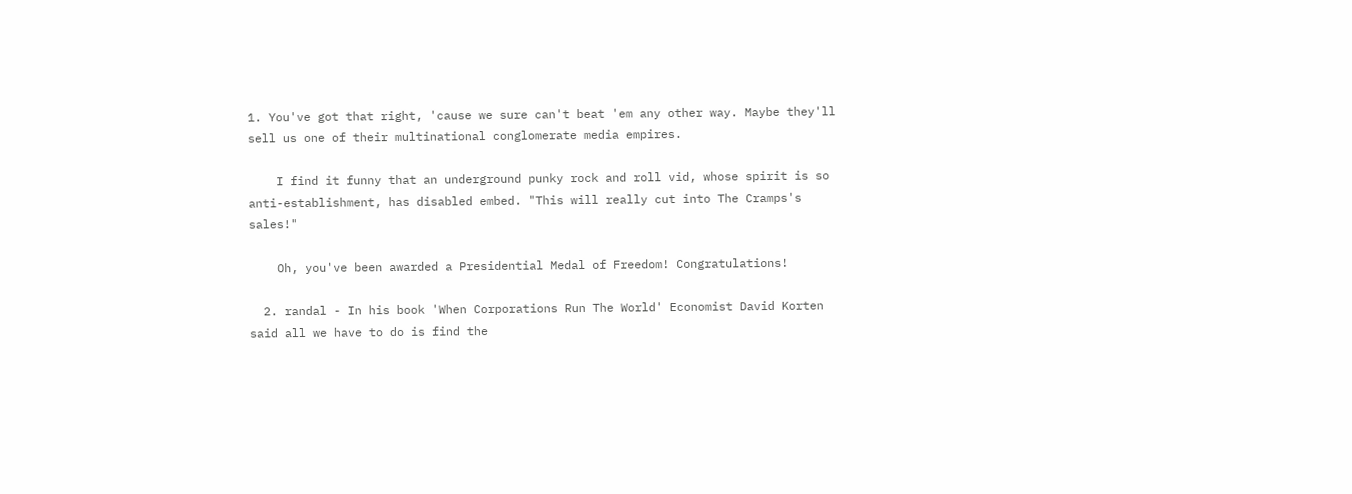1. You've got that right, 'cause we sure can't beat 'em any other way. Maybe they'll sell us one of their multinational conglomerate media empires.

    I find it funny that an underground punky rock and roll vid, whose spirit is so anti-establishment, has disabled embed. "This will really cut into The Cramps's sales!"

    Oh, you've been awarded a Presidential Medal of Freedom! Congratulations!

  2. randal - In his book 'When Corporations Run The World' Economist David Korten said all we have to do is find the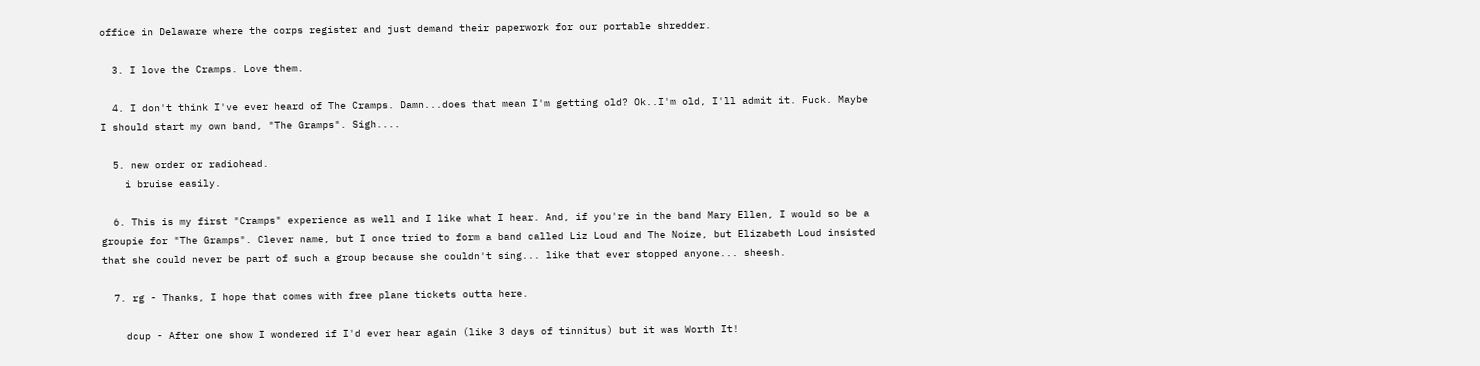office in Delaware where the corps register and just demand their paperwork for our portable shredder.

  3. I love the Cramps. Love them.

  4. I don't think I've ever heard of The Cramps. Damn...does that mean I'm getting old? Ok..I'm old, I'll admit it. Fuck. Maybe I should start my own band, "The Gramps". Sigh....

  5. new order or radiohead.
    i bruise easily.

  6. This is my first "Cramps" experience as well and I like what I hear. And, if you're in the band Mary Ellen, I would so be a groupie for "The Gramps". Clever name, but I once tried to form a band called Liz Loud and The Noize, but Elizabeth Loud insisted that she could never be part of such a group because she couldn't sing... like that ever stopped anyone... sheesh.

  7. rg - Thanks, I hope that comes with free plane tickets outta here.

    dcup - After one show I wondered if I'd ever hear again (like 3 days of tinnitus) but it was Worth It!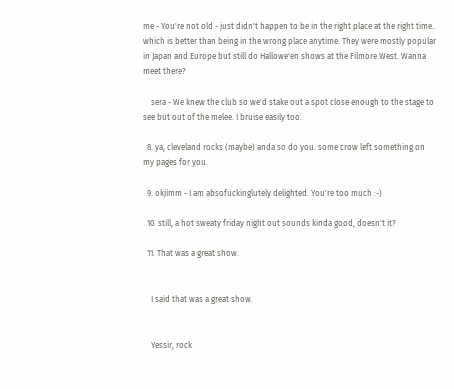me - You're not old - just didn't happen to be in the right place at the right time.. which is better than being in the wrong place anytime. They were mostly popular in Japan and Europe but still do Hallowe'en shows at the Filmore West. Wanna meet there?

    sera - We knew the club so we'd stake out a spot close enough to the stage to see but out of the melee. I bruise easily too.

  8. ya, cleveland rocks (maybe) anda so do you. some crow left something on my pages for you.

  9. okjimm - I am absofuckinglutely delighted. You're too much :-)

  10. still, a hot sweaty friday night out sounds kinda good, doesn't it?

  11. That was a great show.


    I said that was a great show.


    Yessir, rock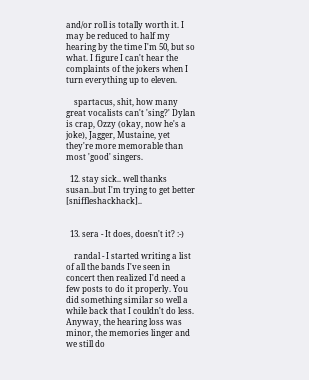and/or roll is totally worth it. I may be reduced to half my hearing by the time I'm 50, but so what. I figure I can't hear the complaints of the jokers when I turn everything up to eleven.

    spartacus, shit, how many great vocalists can't 'sing?' Dylan is crap, Ozzy (okay, now he's a joke), Jagger, Mustaine, yet they're more memorable than most 'good' singers.

  12. stay sick.. well thanks susan..but I'm trying to get better [sniffleshackhack]..


  13. sera - It does, doesn't it? :-)

    randal - I started writing a list of all the bands I've seen in concert then realized I'd need a few posts to do it properly. You did something similar so well a while back that I couldn't do less. Anyway, the hearing loss was minor, the memories linger and we still do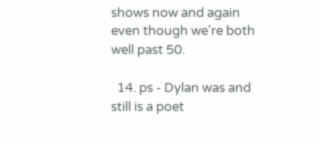shows now and again even though we're both well past 50.

  14. ps - Dylan was and still is a poet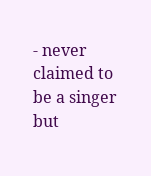- never claimed to be a singer but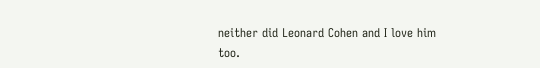neither did Leonard Cohen and I love him too.